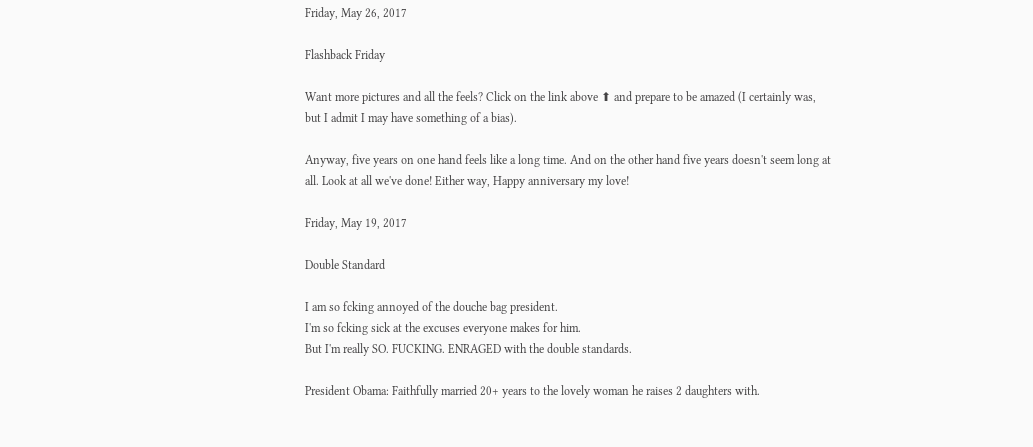Friday, May 26, 2017

Flashback Friday

Want more pictures and all the feels? Click on the link above ⬆ and prepare to be amazed (I certainly was, but I admit I may have something of a bias).

Anyway, five years on one hand feels like a long time. And on the other hand five years doesn't seem long at all. Look at all we've done! Either way, Happy anniversary my love!

Friday, May 19, 2017

Double Standard

I am so fcking annoyed of the douche bag president.
I'm so fcking sick at the excuses everyone makes for him.
But I'm really SO. FUCKING. ENRAGED with the double standards.

President Obama: Faithfully married 20+ years to the lovely woman he raises 2 daughters with.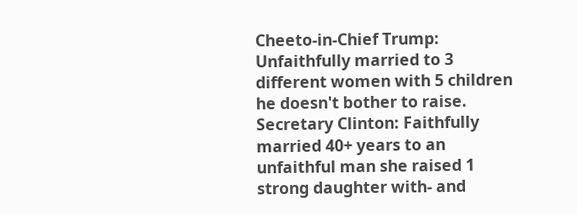Cheeto-in-Chief Trump: Unfaithfully married to 3 different women with 5 children he doesn't bother to raise.
Secretary Clinton: Faithfully married 40+ years to an unfaithful man she raised 1 strong daughter with- and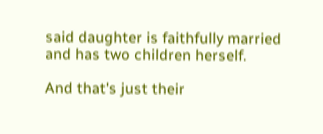said daughter is faithfully married and has two children herself.

And that's just their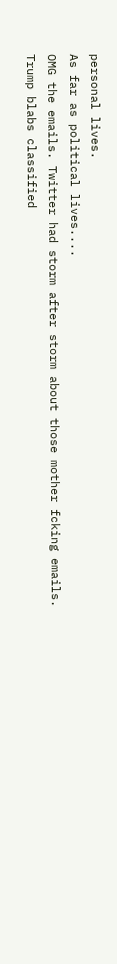personal lives.
As far as political lives....
OMG the emails. Twitter had storm after storm about those mother fcking emails.
Trump blabs classified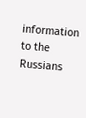information to the Russians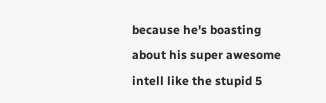because he's boasting about his super awesome intell like the stupid 5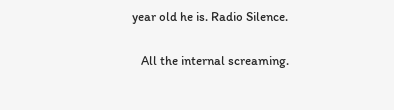year old he is. Radio Silence.

   All the internal screaming.